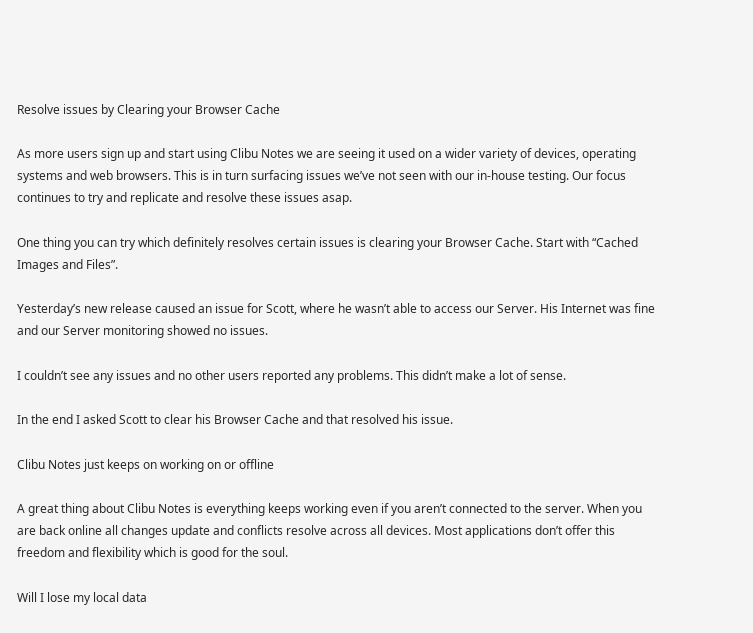Resolve issues by Clearing your Browser Cache

As more users sign up and start using Clibu Notes we are seeing it used on a wider variety of devices, operating systems and web browsers. This is in turn surfacing issues we’ve not seen with our in-house testing. Our focus continues to try and replicate and resolve these issues asap.

One thing you can try which definitely resolves certain issues is clearing your Browser Cache. Start with “Cached Images and Files”.

Yesterday’s new release caused an issue for Scott, where he wasn’t able to access our Server. His Internet was fine and our Server monitoring showed no issues.

I couldn’t see any issues and no other users reported any problems. This didn’t make a lot of sense.

In the end I asked Scott to clear his Browser Cache and that resolved his issue.

Clibu Notes just keeps on working on or offline

A great thing about Clibu Notes is everything keeps working even if you aren’t connected to the server. When you are back online all changes update and conflicts resolve across all devices. Most applications don’t offer this freedom and flexibility which is good for the soul.

Will I lose my local data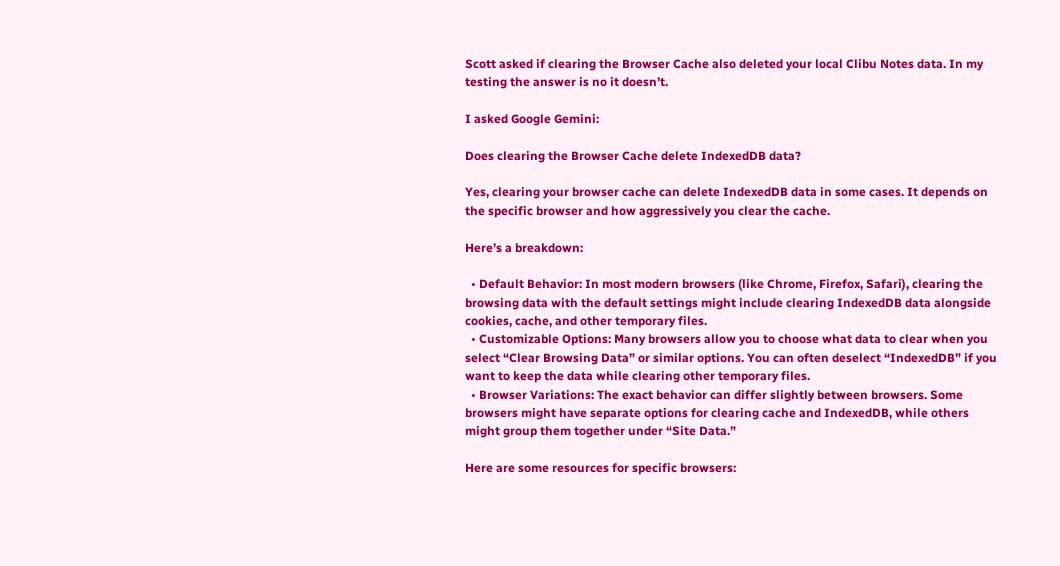Scott asked if clearing the Browser Cache also deleted your local Clibu Notes data. In my testing the answer is no it doesn’t.

I asked Google Gemini:

Does clearing the Browser Cache delete IndexedDB data?

Yes, clearing your browser cache can delete IndexedDB data in some cases. It depends on the specific browser and how aggressively you clear the cache.

Here’s a breakdown:

  • Default Behavior: In most modern browsers (like Chrome, Firefox, Safari), clearing the browsing data with the default settings might include clearing IndexedDB data alongside cookies, cache, and other temporary files.
  • Customizable Options: Many browsers allow you to choose what data to clear when you select “Clear Browsing Data” or similar options. You can often deselect “IndexedDB” if you want to keep the data while clearing other temporary files.
  • Browser Variations: The exact behavior can differ slightly between browsers. Some browsers might have separate options for clearing cache and IndexedDB, while others might group them together under “Site Data.”

Here are some resources for specific browsers: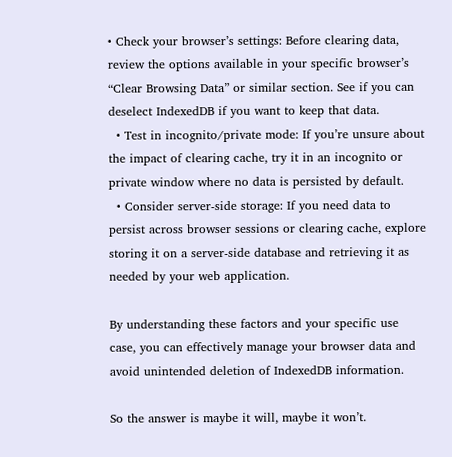• Check your browser’s settings: Before clearing data, review the options available in your specific browser’s “Clear Browsing Data” or similar section. See if you can deselect IndexedDB if you want to keep that data.
  • Test in incognito/private mode: If you’re unsure about the impact of clearing cache, try it in an incognito or private window where no data is persisted by default.
  • Consider server-side storage: If you need data to persist across browser sessions or clearing cache, explore storing it on a server-side database and retrieving it as needed by your web application.

By understanding these factors and your specific use case, you can effectively manage your browser data and avoid unintended deletion of IndexedDB information.

So the answer is maybe it will, maybe it won’t.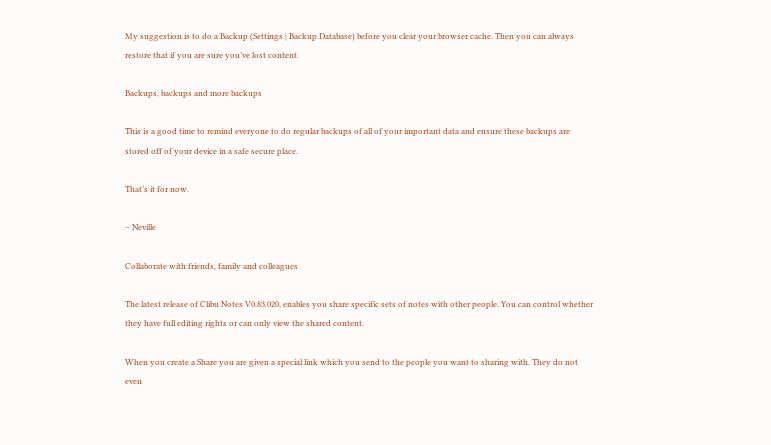My suggestion is to do a Backup (Settings | Backup Database) before you clear your browser cache. Then you can always restore that if you are sure you’ve lost content.

Backups, backups and more backups

This is a good time to remind everyone to do regular backups of all of your important data and ensure these backups are stored off of your device in a safe secure place.

That’s it for now.

– Neville

Collaborate with friends, family and colleagues

The latest release of Clibu Notes V0.83.020, enables you share specific sets of notes with other people. You can control whether they have full editing rights or can only view the shared content.

When you create a Share you are given a special link which you send to the people you want to sharing with. They do not even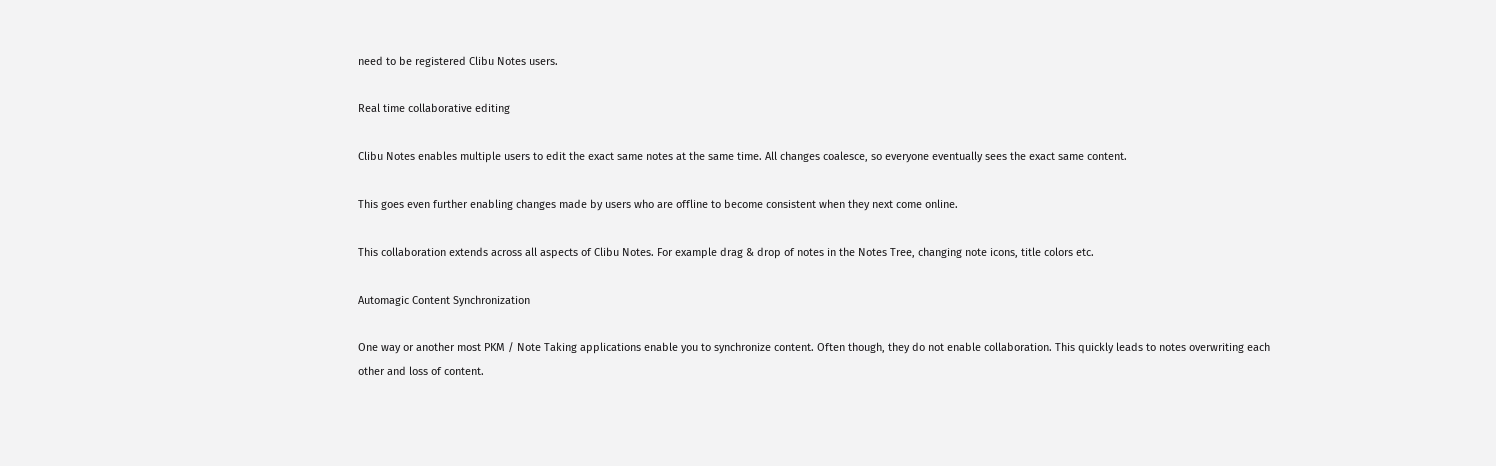need to be registered Clibu Notes users.

Real time collaborative editing

Clibu Notes enables multiple users to edit the exact same notes at the same time. All changes coalesce, so everyone eventually sees the exact same content.

This goes even further enabling changes made by users who are offline to become consistent when they next come online.

This collaboration extends across all aspects of Clibu Notes. For example drag & drop of notes in the Notes Tree, changing note icons, title colors etc.

Automagic Content Synchronization

One way or another most PKM / Note Taking applications enable you to synchronize content. Often though, they do not enable collaboration. This quickly leads to notes overwriting each other and loss of content.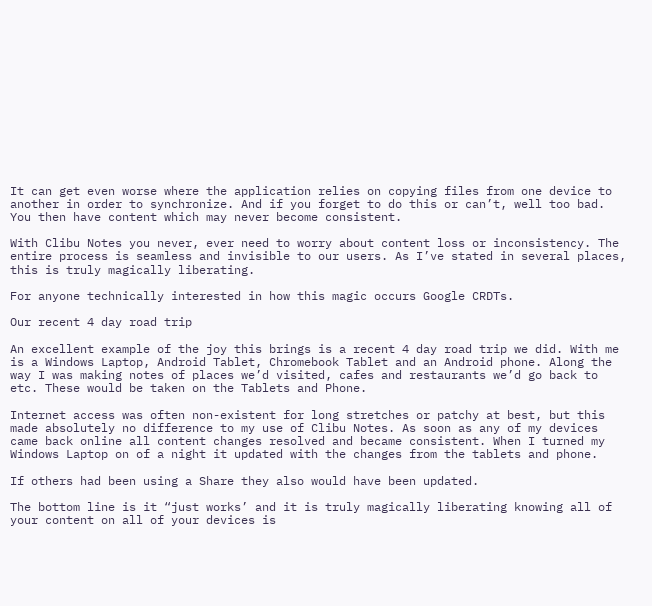It can get even worse where the application relies on copying files from one device to another in order to synchronize. And if you forget to do this or can’t, well too bad. You then have content which may never become consistent.

With Clibu Notes you never, ever need to worry about content loss or inconsistency. The entire process is seamless and invisible to our users. As I’ve stated in several places, this is truly magically liberating.

For anyone technically interested in how this magic occurs Google CRDTs.

Our recent 4 day road trip

An excellent example of the joy this brings is a recent 4 day road trip we did. With me is a Windows Laptop, Android Tablet, Chromebook Tablet and an Android phone. Along the way I was making notes of places we’d visited, cafes and restaurants we’d go back to etc. These would be taken on the Tablets and Phone.

Internet access was often non-existent for long stretches or patchy at best, but this made absolutely no difference to my use of Clibu Notes. As soon as any of my devices came back online all content changes resolved and became consistent. When I turned my Windows Laptop on of a night it updated with the changes from the tablets and phone.

If others had been using a Share they also would have been updated.

The bottom line is it “just works’ and it is truly magically liberating knowing all of your content on all of your devices is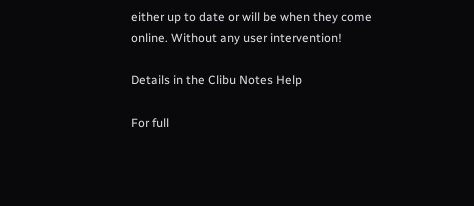either up to date or will be when they come online. Without any user intervention!

Details in the Clibu Notes Help

For full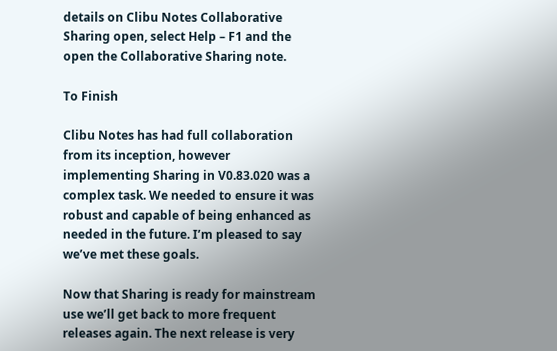details on Clibu Notes Collaborative Sharing open, select Help – F1 and the open the Collaborative Sharing note.

To Finish

Clibu Notes has had full collaboration from its inception, however implementing Sharing in V0.83.020 was a complex task. We needed to ensure it was robust and capable of being enhanced as needed in the future. I’m pleased to say we’ve met these goals.

Now that Sharing is ready for mainstream use we’ll get back to more frequent releases again. The next release is very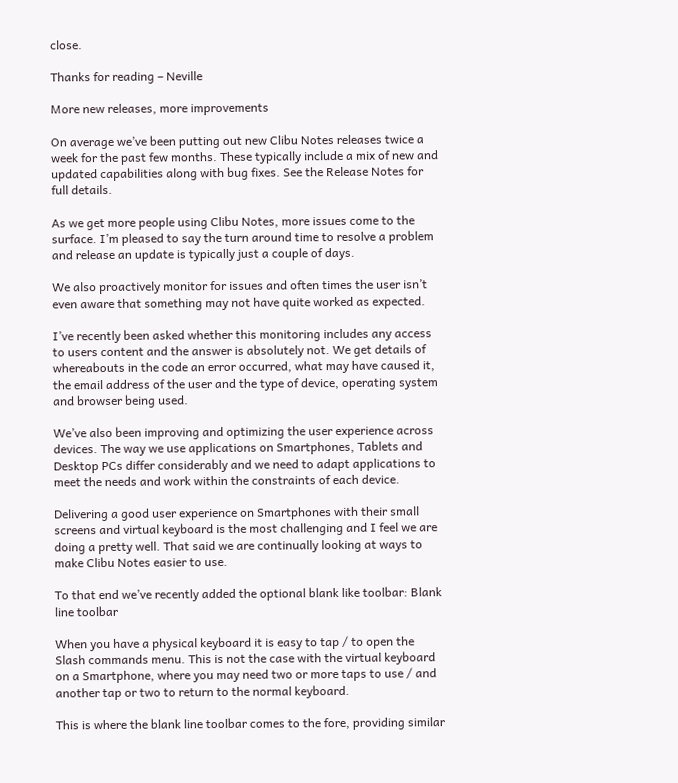close.

Thanks for reading – Neville

More new releases, more improvements

On average we’ve been putting out new Clibu Notes releases twice a week for the past few months. These typically include a mix of new and updated capabilities along with bug fixes. See the Release Notes for full details.

As we get more people using Clibu Notes, more issues come to the surface. I’m pleased to say the turn around time to resolve a problem and release an update is typically just a couple of days.

We also proactively monitor for issues and often times the user isn’t even aware that something may not have quite worked as expected.

I’ve recently been asked whether this monitoring includes any access to users content and the answer is absolutely not. We get details of whereabouts in the code an error occurred, what may have caused it, the email address of the user and the type of device, operating system and browser being used.

We’ve also been improving and optimizing the user experience across devices. The way we use applications on Smartphones, Tablets and Desktop PCs differ considerably and we need to adapt applications to meet the needs and work within the constraints of each device.

Delivering a good user experience on Smartphones with their small screens and virtual keyboard is the most challenging and I feel we are doing a pretty well. That said we are continually looking at ways to make Clibu Notes easier to use.

To that end we’ve recently added the optional blank like toolbar: Blank line toolbar

When you have a physical keyboard it is easy to tap / to open the Slash commands menu. This is not the case with the virtual keyboard on a Smartphone, where you may need two or more taps to use / and another tap or two to return to the normal keyboard.

This is where the blank line toolbar comes to the fore, providing similar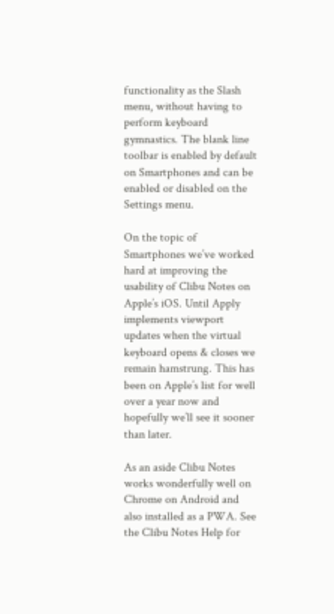functionality as the Slash menu, without having to perform keyboard gymnastics. The blank line toolbar is enabled by default on Smartphones and can be enabled or disabled on the Settings menu.

On the topic of Smartphones we’ve worked hard at improving the usability of Clibu Notes on Apple’s iOS. Until Apply implements viewport updates when the virtual keyboard opens & closes we remain hamstrung. This has been on Apple’s list for well over a year now and hopefully we’ll see it sooner than later.

As an aside Clibu Notes works wonderfully well on Chrome on Android and also installed as a PWA. See the Clibu Notes Help for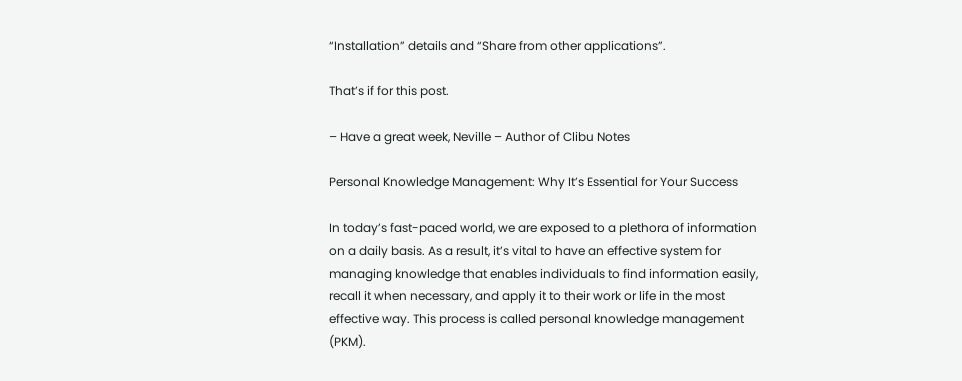“Installation” details and “Share from other applications”.

That’s if for this post.

– Have a great week, Neville – Author of Clibu Notes

Personal Knowledge Management: Why It’s Essential for Your Success

In today’s fast-paced world, we are exposed to a plethora of information on a daily basis. As a result, it’s vital to have an effective system for managing knowledge that enables individuals to find information easily, recall it when necessary, and apply it to their work or life in the most effective way. This process is called personal knowledge management (PKM).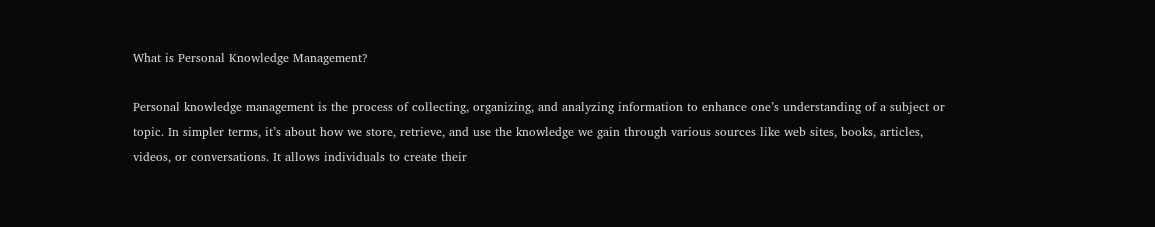What is Personal Knowledge Management?

Personal knowledge management is the process of collecting, organizing, and analyzing information to enhance one’s understanding of a subject or topic. In simpler terms, it’s about how we store, retrieve, and use the knowledge we gain through various sources like web sites, books, articles, videos, or conversations. It allows individuals to create their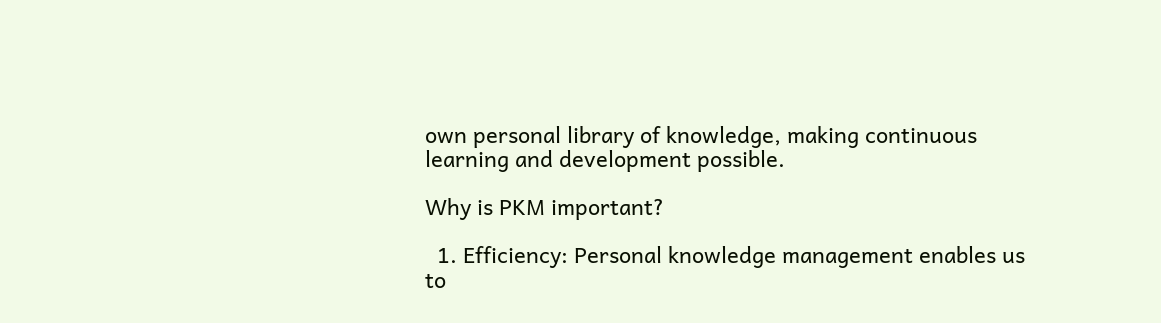own personal library of knowledge, making continuous learning and development possible.

Why is PKM important?

  1. Efficiency: Personal knowledge management enables us to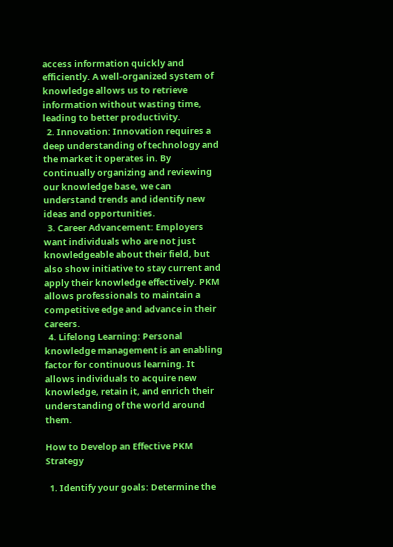access information quickly and efficiently. A well-organized system of knowledge allows us to retrieve information without wasting time, leading to better productivity.
  2. Innovation: Innovation requires a deep understanding of technology and the market it operates in. By continually organizing and reviewing our knowledge base, we can understand trends and identify new ideas and opportunities.
  3. Career Advancement: Employers want individuals who are not just knowledgeable about their field, but also show initiative to stay current and apply their knowledge effectively. PKM allows professionals to maintain a competitive edge and advance in their careers.
  4. Lifelong Learning: Personal knowledge management is an enabling factor for continuous learning. It allows individuals to acquire new knowledge, retain it, and enrich their understanding of the world around them.

How to Develop an Effective PKM Strategy

  1. Identify your goals: Determine the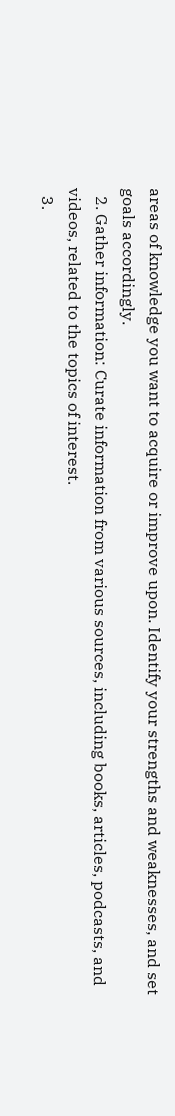areas of knowledge you want to acquire or improve upon. Identify your strengths and weaknesses, and set goals accordingly.
  2. Gather information: Curate information from various sources, including books, articles, podcasts, and videos, related to the topics of interest.
  3.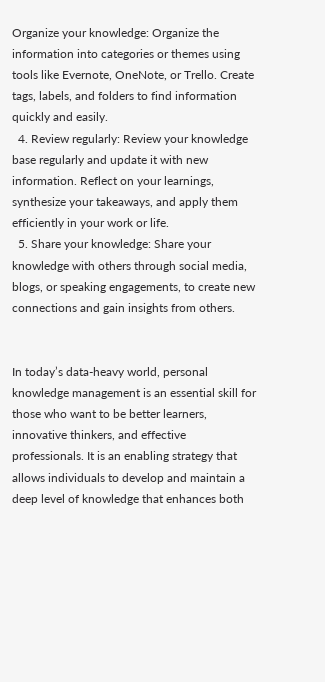Organize your knowledge: Organize the information into categories or themes using tools like Evernote, OneNote, or Trello. Create tags, labels, and folders to find information quickly and easily.
  4. Review regularly: Review your knowledge base regularly and update it with new information. Reflect on your learnings, synthesize your takeaways, and apply them efficiently in your work or life.
  5. Share your knowledge: Share your knowledge with others through social media, blogs, or speaking engagements, to create new connections and gain insights from others.


In today’s data-heavy world, personal knowledge management is an essential skill for those who want to be better learners, innovative thinkers, and effective professionals. It is an enabling strategy that allows individuals to develop and maintain a deep level of knowledge that enhances both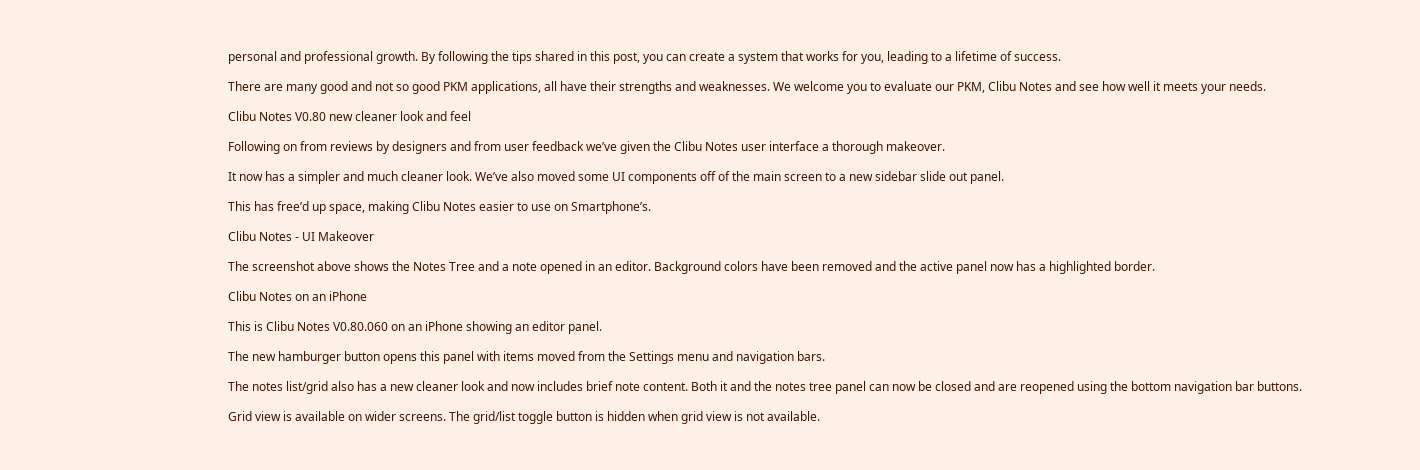personal and professional growth. By following the tips shared in this post, you can create a system that works for you, leading to a lifetime of success.

There are many good and not so good PKM applications, all have their strengths and weaknesses. We welcome you to evaluate our PKM, Clibu Notes and see how well it meets your needs.

Clibu Notes V0.80 new cleaner look and feel

Following on from reviews by designers and from user feedback we’ve given the Clibu Notes user interface a thorough makeover.

It now has a simpler and much cleaner look. We’ve also moved some UI components off of the main screen to a new sidebar slide out panel.

This has free’d up space, making Clibu Notes easier to use on Smartphone’s.

Clibu Notes - UI Makeover

The screenshot above shows the Notes Tree and a note opened in an editor. Background colors have been removed and the active panel now has a highlighted border.

Clibu Notes on an iPhone

This is Clibu Notes V0.80.060 on an iPhone showing an editor panel.

The new hamburger button opens this panel with items moved from the Settings menu and navigation bars.

The notes list/grid also has a new cleaner look and now includes brief note content. Both it and the notes tree panel can now be closed and are reopened using the bottom navigation bar buttons.

Grid view is available on wider screens. The grid/list toggle button is hidden when grid view is not available.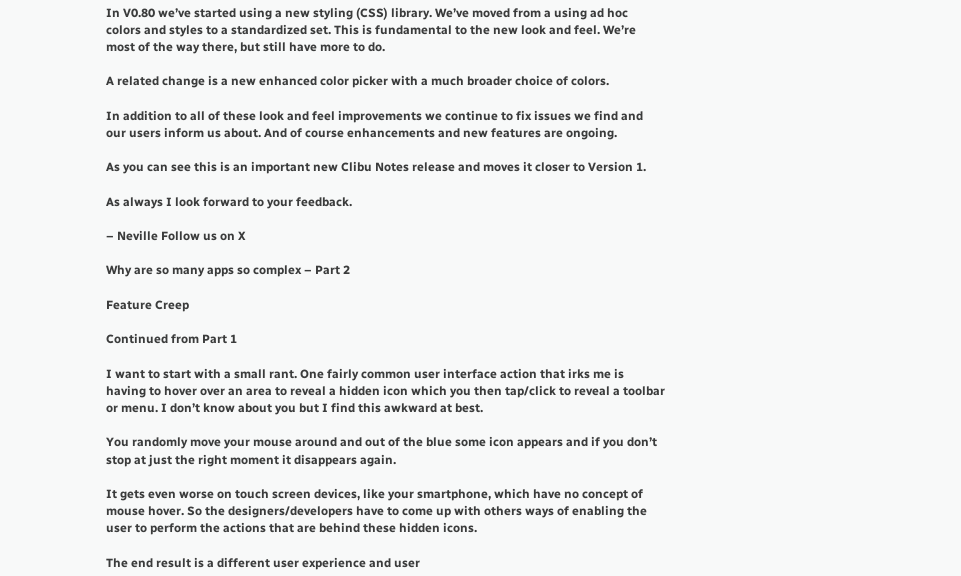In V0.80 we’ve started using a new styling (CSS) library. We’ve moved from a using ad hoc colors and styles to a standardized set. This is fundamental to the new look and feel. We’re most of the way there, but still have more to do.

A related change is a new enhanced color picker with a much broader choice of colors.

In addition to all of these look and feel improvements we continue to fix issues we find and our users inform us about. And of course enhancements and new features are ongoing.

As you can see this is an important new Clibu Notes release and moves it closer to Version 1.

As always I look forward to your feedback.

– Neville Follow us on X

Why are so many apps so complex – Part 2

Feature Creep

Continued from Part 1

I want to start with a small rant. One fairly common user interface action that irks me is having to hover over an area to reveal a hidden icon which you then tap/click to reveal a toolbar or menu. I don’t know about you but I find this awkward at best.

You randomly move your mouse around and out of the blue some icon appears and if you don’t stop at just the right moment it disappears again.

It gets even worse on touch screen devices, like your smartphone, which have no concept of mouse hover. So the designers/developers have to come up with others ways of enabling the user to perform the actions that are behind these hidden icons.

The end result is a different user experience and user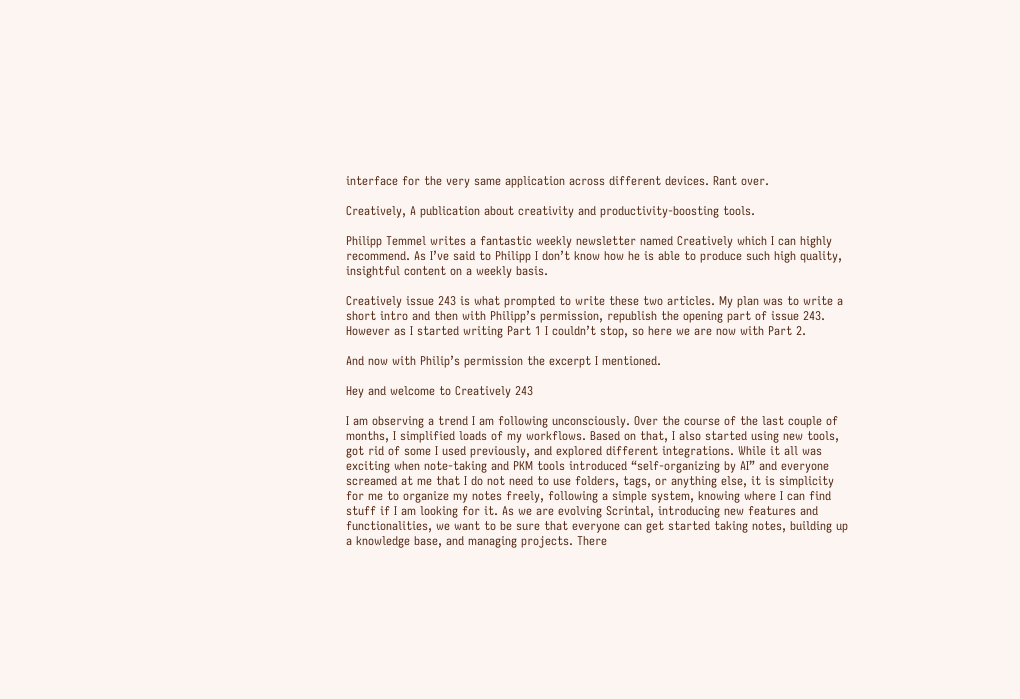interface for the very same application across different devices. Rant over.

Creatively, A publication about creativity and productivity-boosting tools.

Philipp Temmel writes a fantastic weekly newsletter named Creatively which I can highly recommend. As I’ve said to Philipp I don’t know how he is able to produce such high quality, insightful content on a weekly basis.

Creatively issue 243 is what prompted to write these two articles. My plan was to write a short intro and then with Philipp’s permission, republish the opening part of issue 243. However as I started writing Part 1 I couldn’t stop, so here we are now with Part 2.

And now with Philip’s permission the excerpt I mentioned.

Hey and welcome to Creatively 243

I am observing a trend I am following unconsciously. Over the course of the last couple of months, I simplified loads of my workflows. Based on that, I also started using new tools, got rid of some I used previously, and explored different integrations. While it all was exciting when note-taking and PKM tools introduced “self-organizing by AI” and everyone screamed at me that I do not need to use folders, tags, or anything else, it is simplicity for me to organize my notes freely, following a simple system, knowing where I can find stuff if I am looking for it. As we are evolving Scrintal, introducing new features and functionalities, we want to be sure that everyone can get started taking notes, building up a knowledge base, and managing projects. There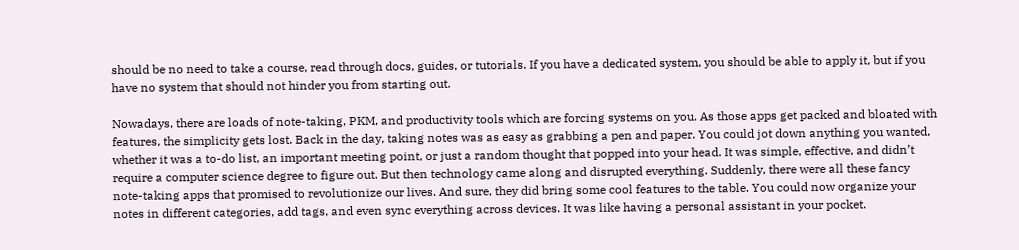should be no need to take a course, read through docs, guides, or tutorials. If you have a dedicated system, you should be able to apply it, but if you have no system that should not hinder you from starting out.

Nowadays, there are loads of note-taking, PKM, and productivity tools which are forcing systems on you. As those apps get packed and bloated with features, the simplicity gets lost. Back in the day, taking notes was as easy as grabbing a pen and paper. You could jot down anything you wanted, whether it was a to-do list, an important meeting point, or just a random thought that popped into your head. It was simple, effective, and didn’t require a computer science degree to figure out. But then technology came along and disrupted everything. Suddenly, there were all these fancy note-taking apps that promised to revolutionize our lives. And sure, they did bring some cool features to the table. You could now organize your notes in different categories, add tags, and even sync everything across devices. It was like having a personal assistant in your pocket.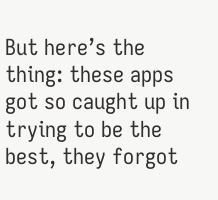But here’s the thing: these apps got so caught up in trying to be the best, they forgot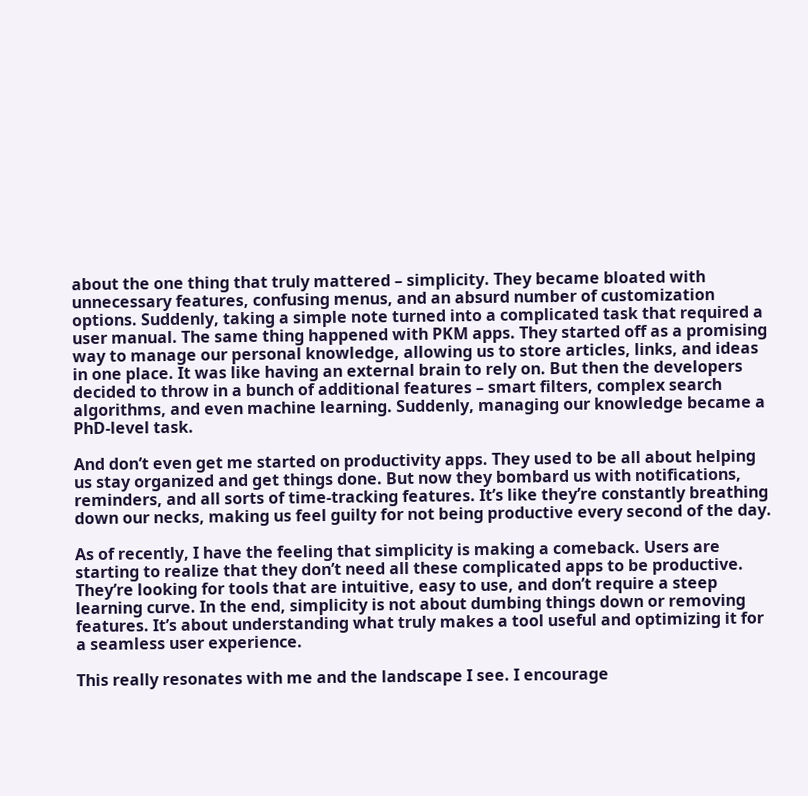about the one thing that truly mattered – simplicity. They became bloated with unnecessary features, confusing menus, and an absurd number of customization options. Suddenly, taking a simple note turned into a complicated task that required a user manual. The same thing happened with PKM apps. They started off as a promising way to manage our personal knowledge, allowing us to store articles, links, and ideas in one place. It was like having an external brain to rely on. But then the developers decided to throw in a bunch of additional features – smart filters, complex search algorithms, and even machine learning. Suddenly, managing our knowledge became a PhD-level task.

And don’t even get me started on productivity apps. They used to be all about helping us stay organized and get things done. But now they bombard us with notifications, reminders, and all sorts of time-tracking features. It’s like they’re constantly breathing down our necks, making us feel guilty for not being productive every second of the day.

As of recently, I have the feeling that simplicity is making a comeback. Users are starting to realize that they don’t need all these complicated apps to be productive. They’re looking for tools that are intuitive, easy to use, and don’t require a steep learning curve. In the end, simplicity is not about dumbing things down or removing features. It’s about understanding what truly makes a tool useful and optimizing it for a seamless user experience.

This really resonates with me and the landscape I see. I encourage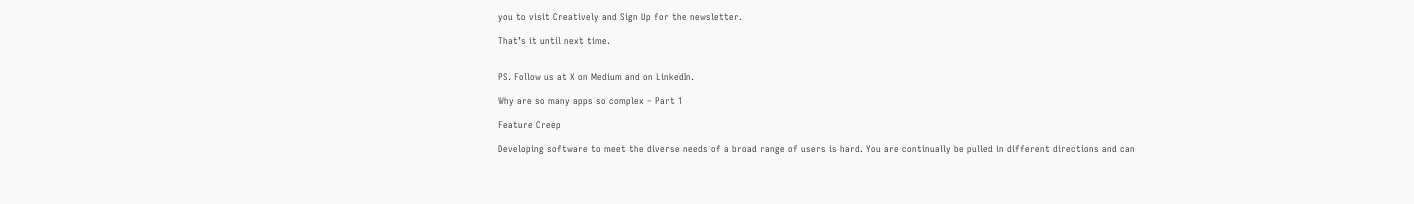you to visit Creatively and Sign Up for the newsletter.

That’s it until next time.


PS. Follow us at X on Medium and on LinkedIn.

Why are so many apps so complex – Part 1

Feature Creep

Developing software to meet the diverse needs of a broad range of users is hard. You are continually be pulled in different directions and can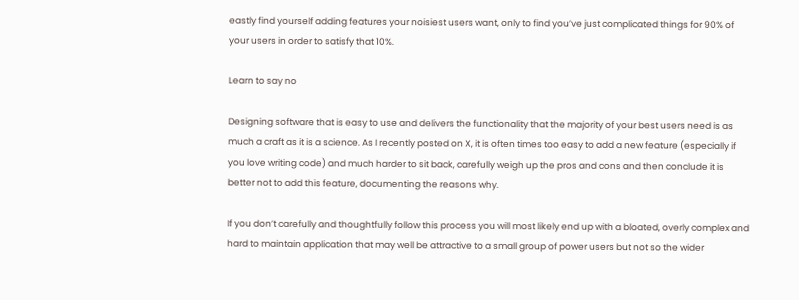eastly find yourself adding features your noisiest users want, only to find you’ve just complicated things for 90% of your users in order to satisfy that 10%.

Learn to say no

Designing software that is easy to use and delivers the functionality that the majority of your best users need is as much a craft as it is a science. As I recently posted on X, it is often times too easy to add a new feature (especially if you love writing code) and much harder to sit back, carefully weigh up the pros and cons and then conclude it is better not to add this feature, documenting the reasons why.

If you don’t carefully and thoughtfully follow this process you will most likely end up with a bloated, overly complex and hard to maintain application that may well be attractive to a small group of power users but not so the wider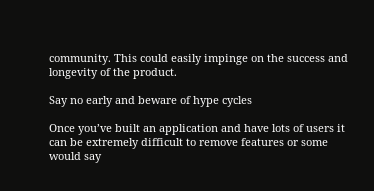community. This could easily impinge on the success and longevity of the product.

Say no early and beware of hype cycles

Once you’ve built an application and have lots of users it can be extremely difficult to remove features or some would say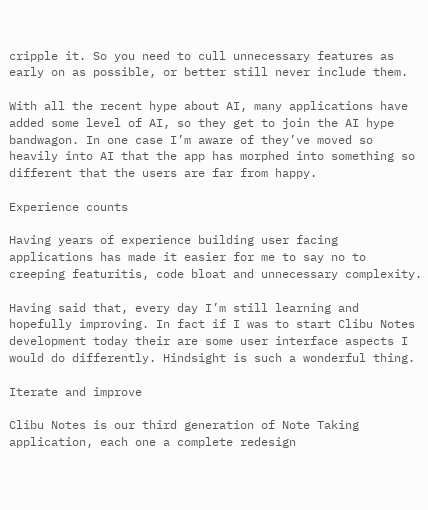cripple it. So you need to cull unnecessary features as early on as possible, or better still never include them.

With all the recent hype about AI, many applications have added some level of AI, so they get to join the AI hype bandwagon. In one case I’m aware of they’ve moved so heavily into AI that the app has morphed into something so different that the users are far from happy.

Experience counts

Having years of experience building user facing applications has made it easier for me to say no to creeping featuritis, code bloat and unnecessary complexity.

Having said that, every day I’m still learning and hopefully improving. In fact if I was to start Clibu Notes development today their are some user interface aspects I would do differently. Hindsight is such a wonderful thing.

Iterate and improve

Clibu Notes is our third generation of Note Taking application, each one a complete redesign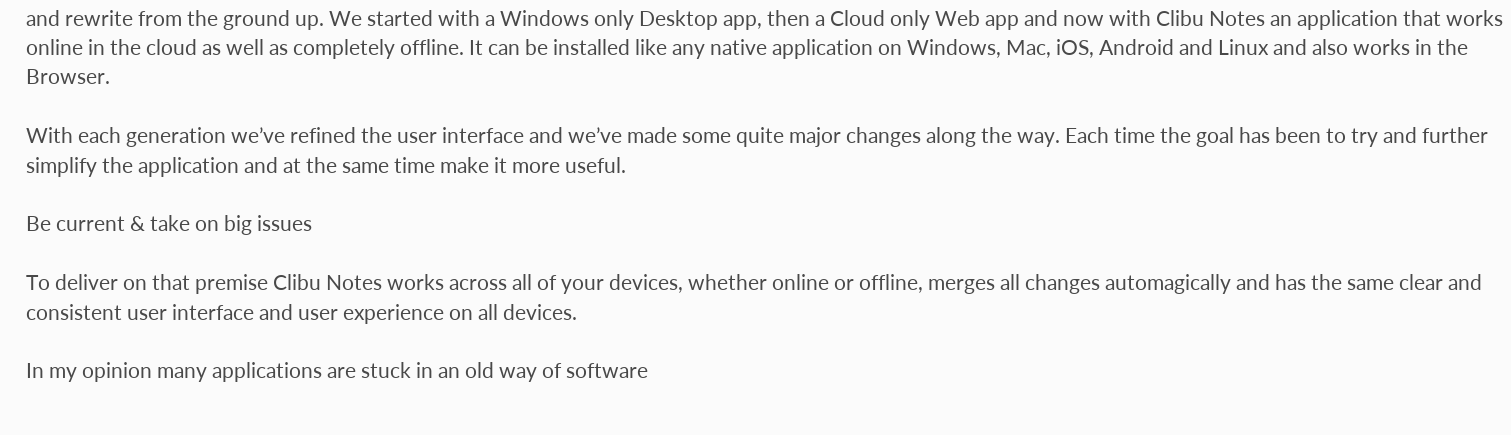and rewrite from the ground up. We started with a Windows only Desktop app, then a Cloud only Web app and now with Clibu Notes an application that works online in the cloud as well as completely offline. It can be installed like any native application on Windows, Mac, iOS, Android and Linux and also works in the Browser.

With each generation we’ve refined the user interface and we’ve made some quite major changes along the way. Each time the goal has been to try and further simplify the application and at the same time make it more useful.

Be current & take on big issues

To deliver on that premise Clibu Notes works across all of your devices, whether online or offline, merges all changes automagically and has the same clear and consistent user interface and user experience on all devices.

In my opinion many applications are stuck in an old way of software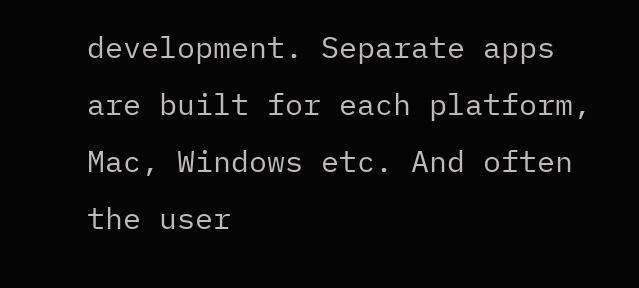development. Separate apps are built for each platform, Mac, Windows etc. And often the user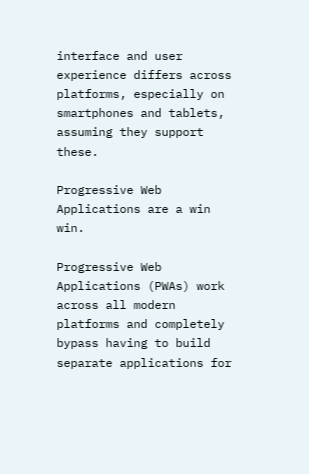interface and user experience differs across platforms, especially on smartphones and tablets, assuming they support these.

Progressive Web Applications are a win win.

Progressive Web Applications (PWAs) work across all modern platforms and completely bypass having to build separate applications for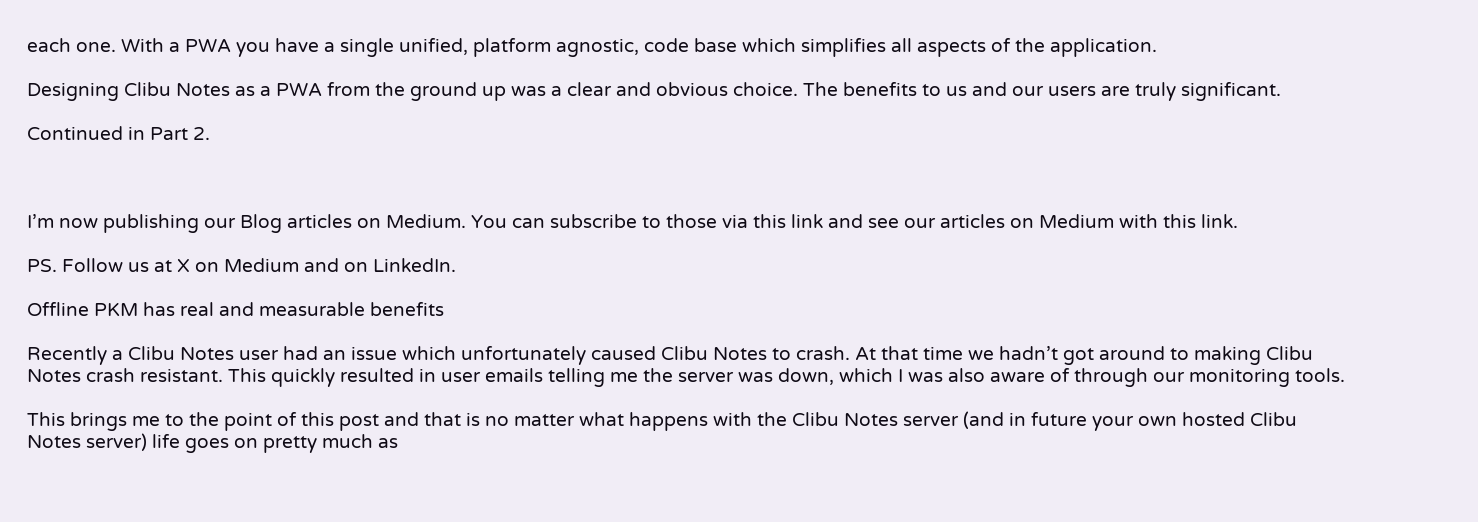each one. With a PWA you have a single unified, platform agnostic, code base which simplifies all aspects of the application.

Designing Clibu Notes as a PWA from the ground up was a clear and obvious choice. The benefits to us and our users are truly significant.

Continued in Part 2.



I’m now publishing our Blog articles on Medium. You can subscribe to those via this link and see our articles on Medium with this link.

PS. Follow us at X on Medium and on LinkedIn.

Offline PKM has real and measurable benefits

Recently a Clibu Notes user had an issue which unfortunately caused Clibu Notes to crash. At that time we hadn’t got around to making Clibu Notes crash resistant. This quickly resulted in user emails telling me the server was down, which I was also aware of through our monitoring tools.

This brings me to the point of this post and that is no matter what happens with the Clibu Notes server (and in future your own hosted Clibu Notes server) life goes on pretty much as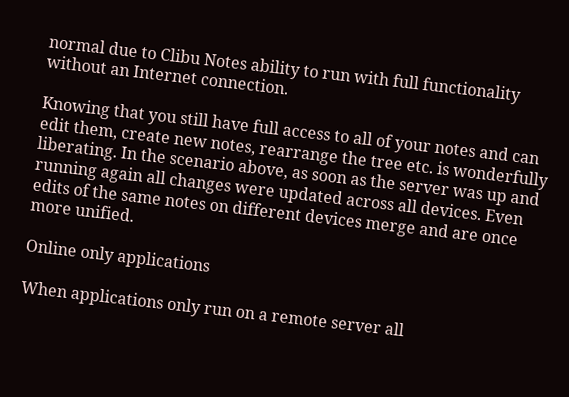normal due to Clibu Notes ability to run with full functionality without an Internet connection.

Knowing that you still have full access to all of your notes and can edit them, create new notes, rearrange the tree etc. is wonderfully liberating. In the scenario above, as soon as the server was up and running again all changes were updated across all devices. Even edits of the same notes on different devices merge and are once more unified.

Online only applications

When applications only run on a remote server all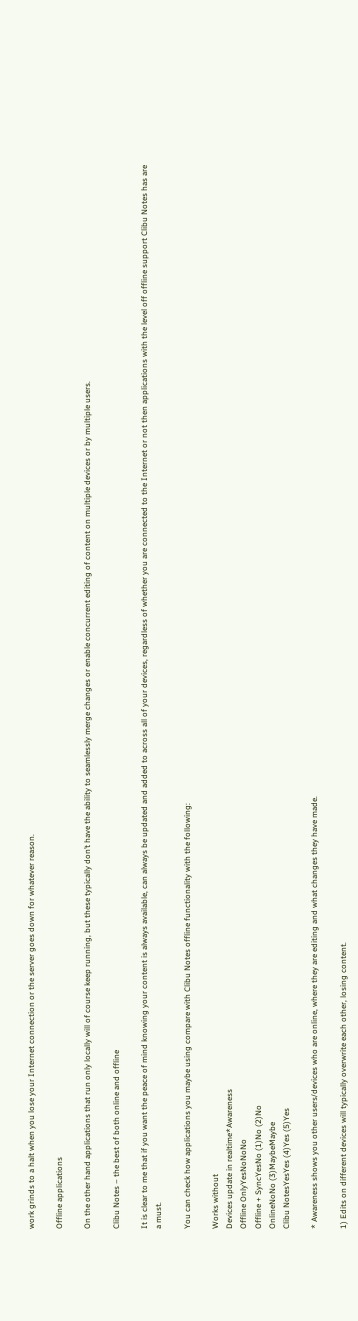work grinds to a halt when you lose your Internet connection or the server goes down for whatever reason.

Offline applications

On the other hand applications that run only locally will of course keep running, but these typically don’t have the ability to seamlessly merge changes or enable concurrent editing of content on multiple devices or by multiple users.

Clibu Notes – the best of both online and offline

It is clear to me that if you want the peace of mind knowing your content is always available, can always be updated and added to across all of your devices, regardless of whether you are connected to the Internet or not then applications with the level off offline support Clibu Notes has are a must.

You can check how applications you maybe using compare with Clibu Notes offline functionality with the following:

Works without
Devices update in realtime*Awareness
Offline OnlyYesNoNoNo
Offline + SyncYesNo (1)No (2)No
OnlineNoNo (3)MaybeMaybe
Clibu NotesYesYes (4)Yes (5)Yes

* Awareness shows you other users/devices who are online, where they are editing and what changes they have made.

1) Edits on different devices will typically overwrite each other, losing content.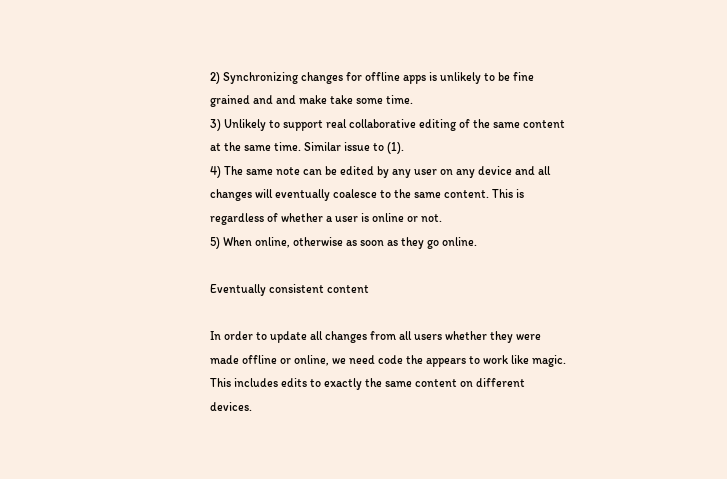2) Synchronizing changes for offline apps is unlikely to be fine grained and and make take some time.
3) Unlikely to support real collaborative editing of the same content at the same time. Similar issue to (1).
4) The same note can be edited by any user on any device and all changes will eventually coalesce to the same content. This is regardless of whether a user is online or not.
5) When online, otherwise as soon as they go online.

Eventually consistent content

In order to update all changes from all users whether they were made offline or online, we need code the appears to work like magic. This includes edits to exactly the same content on different devices.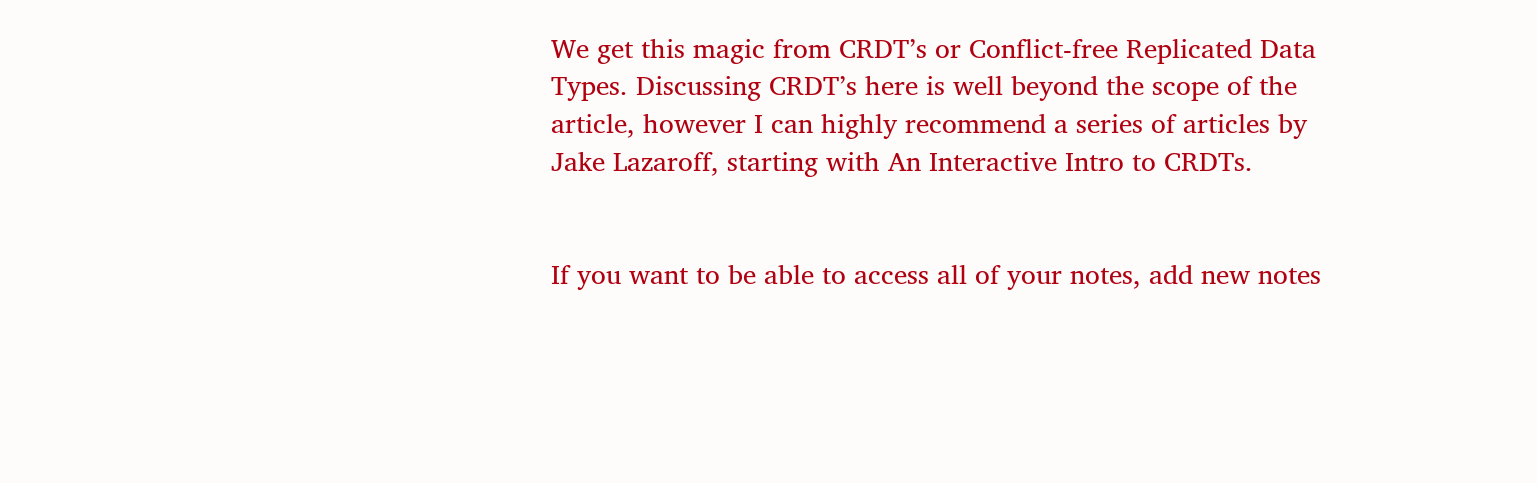We get this magic from CRDT’s or Conflict-free Replicated Data Types. Discussing CRDT’s here is well beyond the scope of the article, however I can highly recommend a series of articles by Jake Lazaroff, starting with An Interactive Intro to CRDTs.


If you want to be able to access all of your notes, add new notes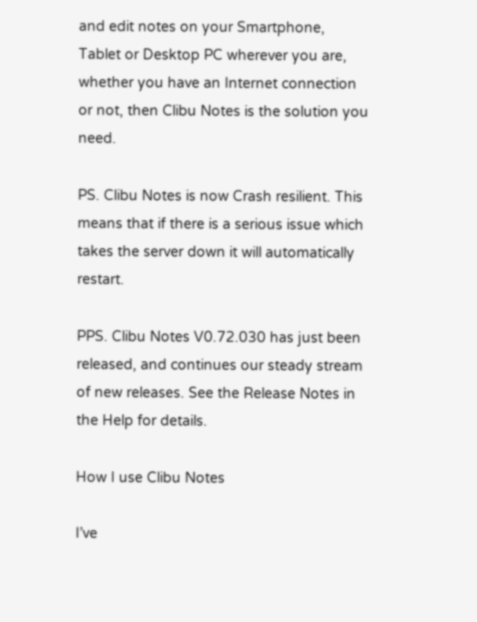and edit notes on your Smartphone, Tablet or Desktop PC wherever you are, whether you have an Internet connection or not, then Clibu Notes is the solution you need.

PS. Clibu Notes is now Crash resilient. This means that if there is a serious issue which takes the server down it will automatically restart.

PPS. Clibu Notes V0.72.030 has just been released, and continues our steady stream of new releases. See the Release Notes in the Help for details.

How I use Clibu Notes

I’ve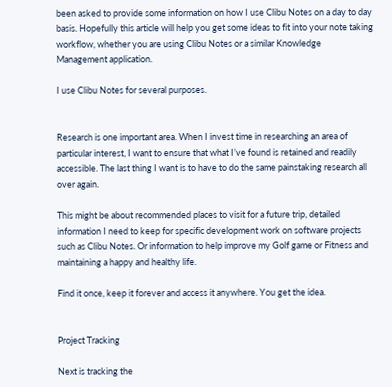been asked to provide some information on how I use Clibu Notes on a day to day basis. Hopefully this article will help you get some ideas to fit into your note taking workflow, whether you are using Clibu Notes or a similar Knowledge Management application.

I use Clibu Notes for several purposes.


Research is one important area. When I invest time in researching an area of particular interest, I want to ensure that what I’ve found is retained and readily accessible. The last thing I want is to have to do the same painstaking research all over again.

This might be about recommended places to visit for a future trip, detailed information I need to keep for specific development work on software projects such as Clibu Notes. Or information to help improve my Golf game or Fitness and maintaining a happy and healthy life.

Find it once, keep it forever and access it anywhere. You get the idea.


Project Tracking

Next is tracking the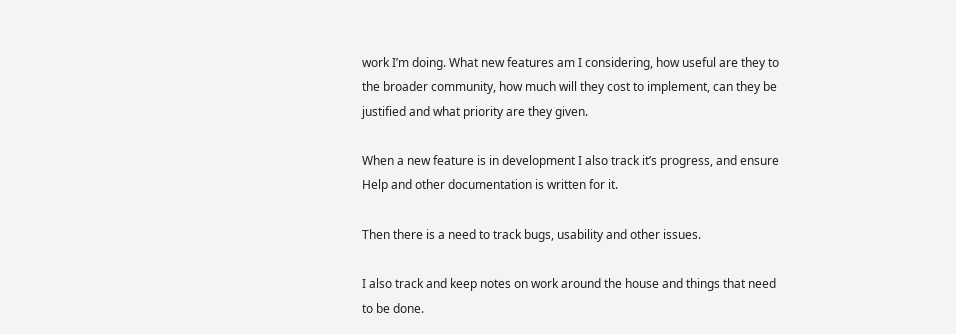work I’m doing. What new features am I considering, how useful are they to the broader community, how much will they cost to implement, can they be justified and what priority are they given.

When a new feature is in development I also track it’s progress, and ensure Help and other documentation is written for it.

Then there is a need to track bugs, usability and other issues.

I also track and keep notes on work around the house and things that need to be done.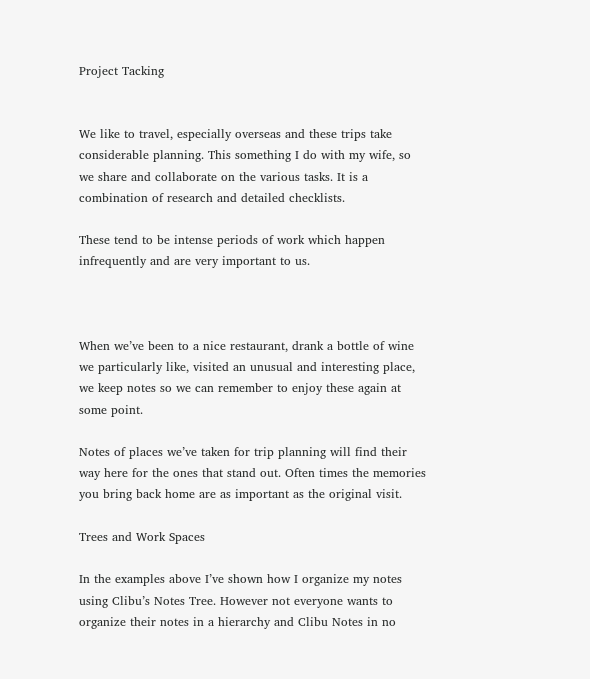Project Tacking


We like to travel, especially overseas and these trips take considerable planning. This something I do with my wife, so we share and collaborate on the various tasks. It is a combination of research and detailed checklists.

These tend to be intense periods of work which happen infrequently and are very important to us.



When we’ve been to a nice restaurant, drank a bottle of wine we particularly like, visited an unusual and interesting place, we keep notes so we can remember to enjoy these again at some point.

Notes of places we’ve taken for trip planning will find their way here for the ones that stand out. Often times the memories you bring back home are as important as the original visit.

Trees and Work Spaces

In the examples above I’ve shown how I organize my notes using Clibu’s Notes Tree. However not everyone wants to organize their notes in a hierarchy and Clibu Notes in no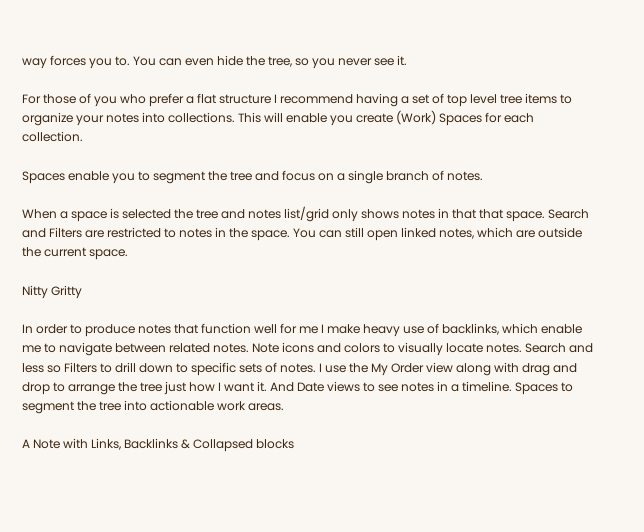way forces you to. You can even hide the tree, so you never see it.

For those of you who prefer a flat structure I recommend having a set of top level tree items to organize your notes into collections. This will enable you create (Work) Spaces for each collection.

Spaces enable you to segment the tree and focus on a single branch of notes.

When a space is selected the tree and notes list/grid only shows notes in that that space. Search and Filters are restricted to notes in the space. You can still open linked notes, which are outside the current space.

Nitty Gritty

In order to produce notes that function well for me I make heavy use of backlinks, which enable me to navigate between related notes. Note icons and colors to visually locate notes. Search and less so Filters to drill down to specific sets of notes. I use the My Order view along with drag and drop to arrange the tree just how I want it. And Date views to see notes in a timeline. Spaces to segment the tree into actionable work areas.

A Note with Links, Backlinks & Collapsed blocks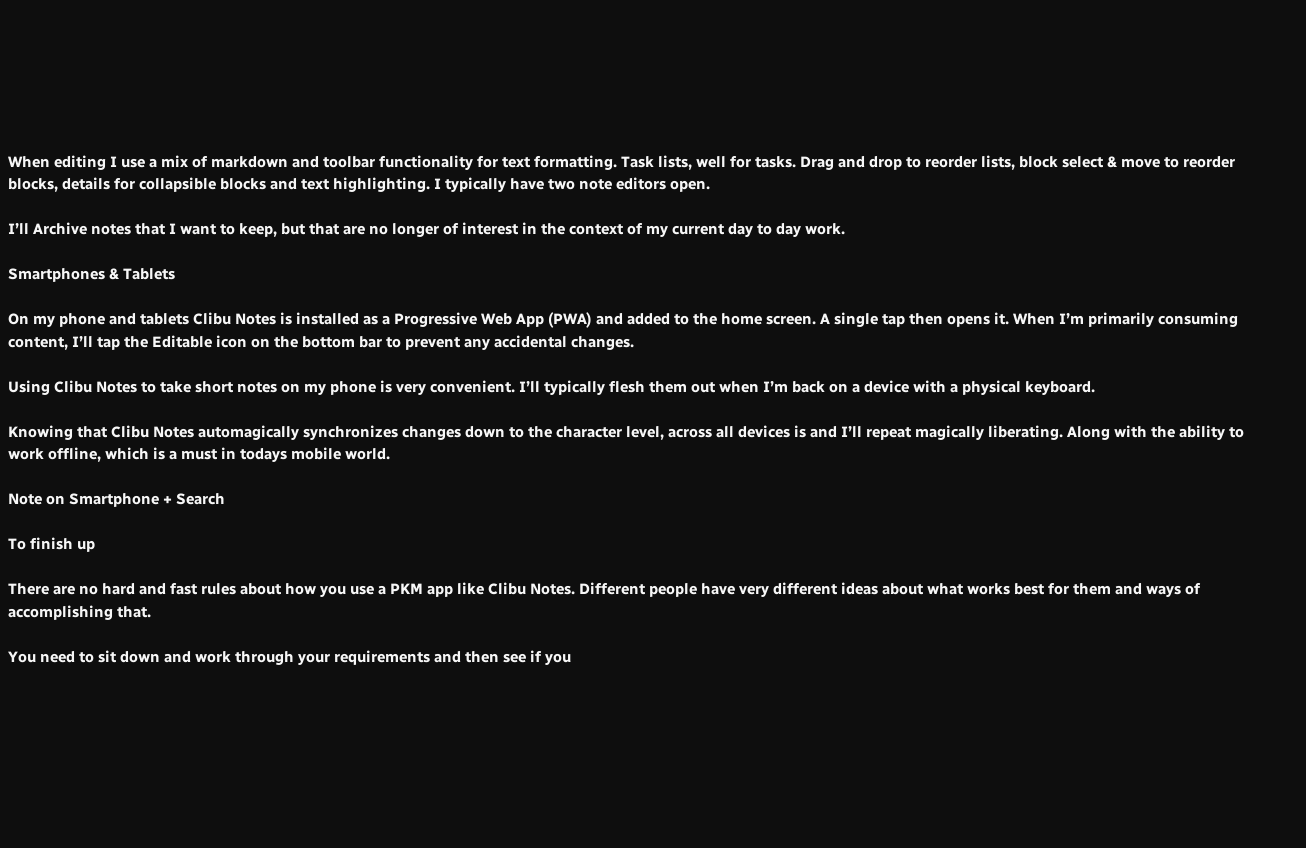When editing I use a mix of markdown and toolbar functionality for text formatting. Task lists, well for tasks. Drag and drop to reorder lists, block select & move to reorder blocks, details for collapsible blocks and text highlighting. I typically have two note editors open.

I’ll Archive notes that I want to keep, but that are no longer of interest in the context of my current day to day work.

Smartphones & Tablets

On my phone and tablets Clibu Notes is installed as a Progressive Web App (PWA) and added to the home screen. A single tap then opens it. When I’m primarily consuming content, I’ll tap the Editable icon on the bottom bar to prevent any accidental changes.

Using Clibu Notes to take short notes on my phone is very convenient. I’ll typically flesh them out when I’m back on a device with a physical keyboard.

Knowing that Clibu Notes automagically synchronizes changes down to the character level, across all devices is and I’ll repeat magically liberating. Along with the ability to work offline, which is a must in todays mobile world.

Note on Smartphone + Search

To finish up

There are no hard and fast rules about how you use a PKM app like Clibu Notes. Different people have very different ideas about what works best for them and ways of accomplishing that.

You need to sit down and work through your requirements and then see if you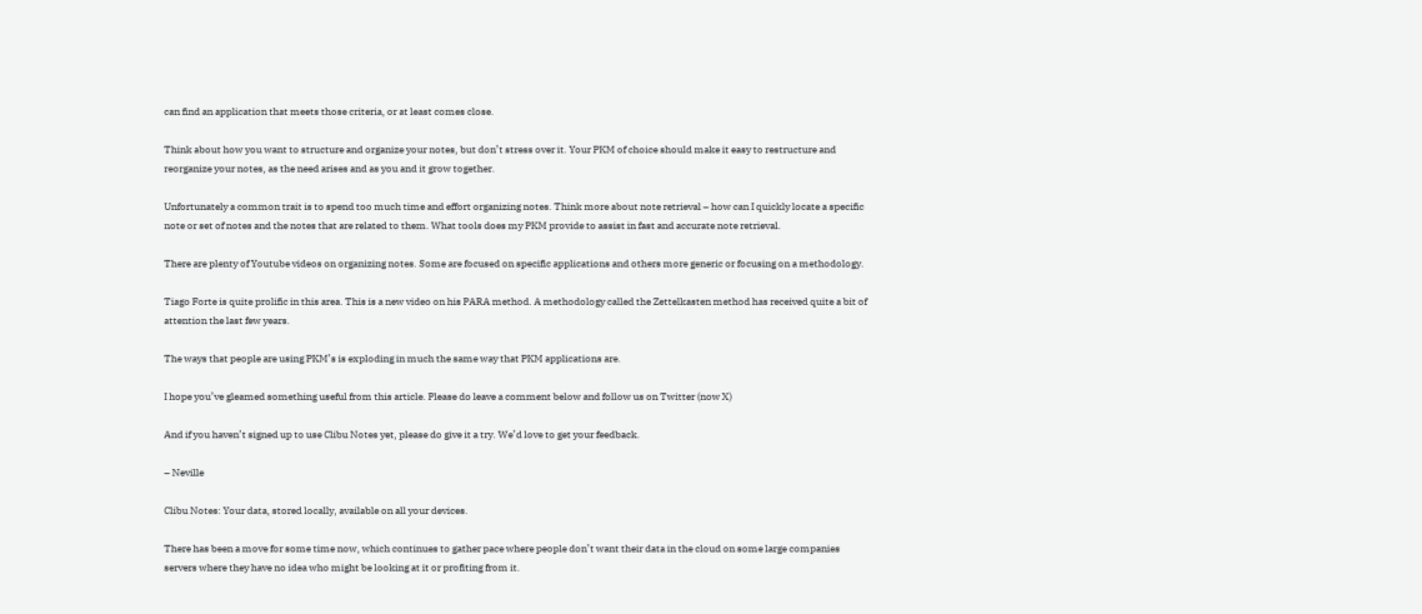can find an application that meets those criteria, or at least comes close.

Think about how you want to structure and organize your notes, but don’t stress over it. Your PKM of choice should make it easy to restructure and reorganize your notes, as the need arises and as you and it grow together.

Unfortunately a common trait is to spend too much time and effort organizing notes. Think more about note retrieval – how can I quickly locate a specific note or set of notes and the notes that are related to them. What tools does my PKM provide to assist in fast and accurate note retrieval.

There are plenty of Youtube videos on organizing notes. Some are focused on specific applications and others more generic or focusing on a methodology.

Tiago Forte is quite prolific in this area. This is a new video on his PARA method. A methodology called the Zettelkasten method has received quite a bit of attention the last few years.

The ways that people are using PKM’s is exploding in much the same way that PKM applications are.

I hope you’ve gleamed something useful from this article. Please do leave a comment below and follow us on Twitter (now X)

And if you haven’t signed up to use Clibu Notes yet, please do give it a try. We’d love to get your feedback.

– Neville

Clibu Notes: Your data, stored locally, available on all your devices.

There has been a move for some time now, which continues to gather pace where people don’t want their data in the cloud on some large companies servers where they have no idea who might be looking at it or profiting from it.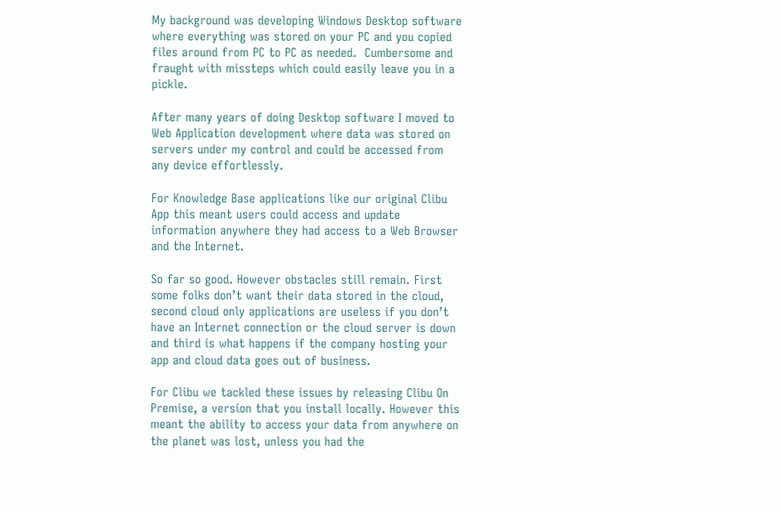My background was developing Windows Desktop software where everything was stored on your PC and you copied files around from PC to PC as needed.  Cumbersome and fraught with missteps which could easily leave you in a pickle.

After many years of doing Desktop software I moved to Web Application development where data was stored on servers under my control and could be accessed from any device effortlessly.

For Knowledge Base applications like our original Clibu App this meant users could access and update information anywhere they had access to a Web Browser and the Internet.

So far so good. However obstacles still remain. First some folks don’t want their data stored in the cloud, second cloud only applications are useless if you don’t have an Internet connection or the cloud server is down and third is what happens if the company hosting your app and cloud data goes out of business.

For Clibu we tackled these issues by releasing Clibu On Premise, a version that you install locally. However this meant the ability to access your data from anywhere on the planet was lost, unless you had the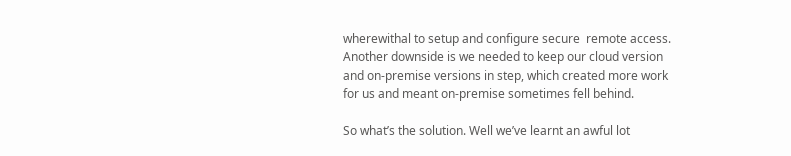wherewithal to setup and configure secure  remote access. Another downside is we needed to keep our cloud version and on-premise versions in step, which created more work for us and meant on-premise sometimes fell behind.

So what’s the solution. Well we’ve learnt an awful lot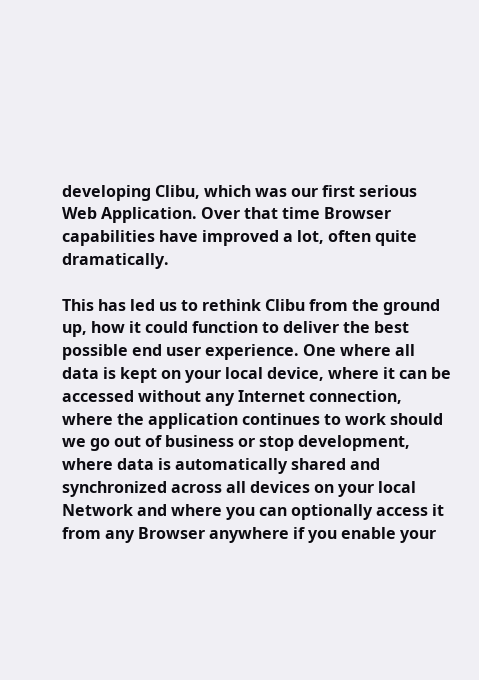developing Clibu, which was our first serious Web Application. Over that time Browser capabilities have improved a lot, often quite dramatically.

This has led us to rethink Clibu from the ground up, how it could function to deliver the best possible end user experience. One where all data is kept on your local device, where it can be accessed without any Internet connection, where the application continues to work should we go out of business or stop development, where data is automatically shared and synchronized across all devices on your local Network and where you can optionally access it from any Browser anywhere if you enable your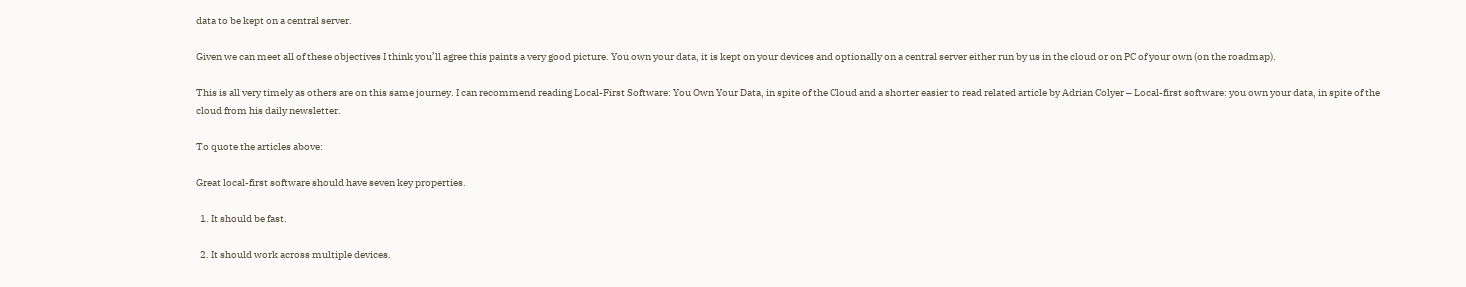data to be kept on a central server.

Given we can meet all of these objectives I think you’ll agree this paints a very good picture. You own your data, it is kept on your devices and optionally on a central server either run by us in the cloud or on PC of your own (on the roadmap).

This is all very timely as others are on this same journey. I can recommend reading Local-First Software: You Own Your Data, in spite of the Cloud and a shorter easier to read related article by Adrian Colyer – Local-first software: you own your data, in spite of the cloud from his daily newsletter.

To quote the articles above:

Great local-first software should have seven key properties.

  1. It should be fast.

  2. It should work across multiple devices.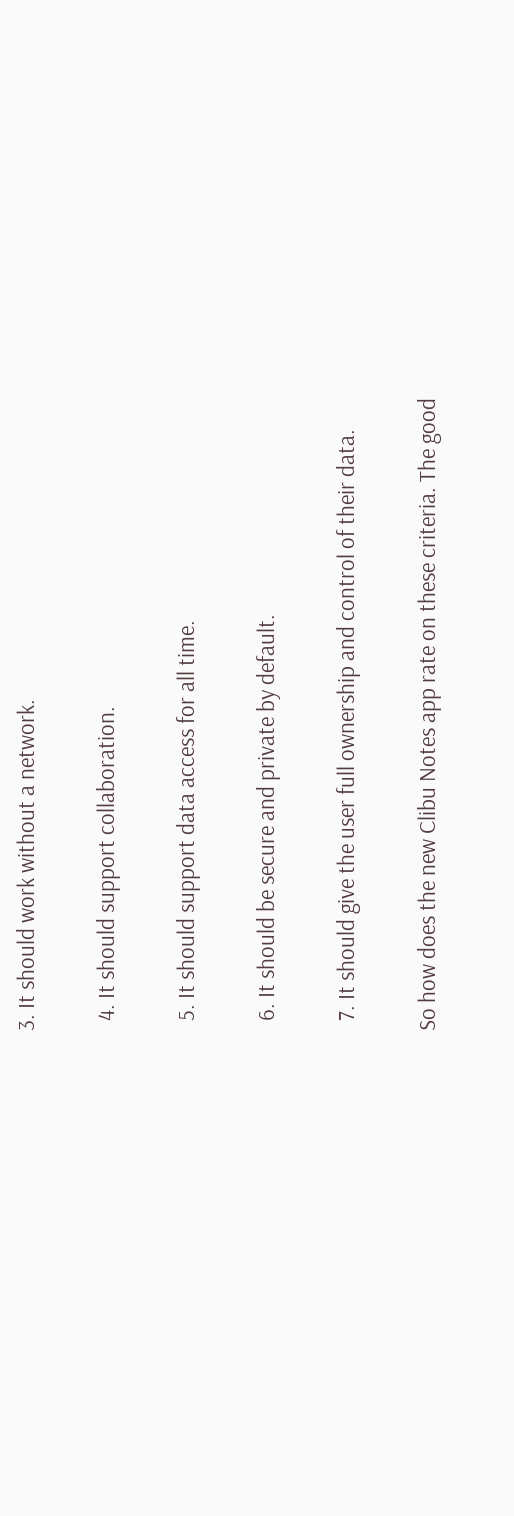3. It should work without a network.

  4. It should support collaboration.

  5. It should support data access for all time.

  6. It should be secure and private by default.

  7. It should give the user full ownership and control of their data.

So how does the new Clibu Notes app rate on these criteria. The good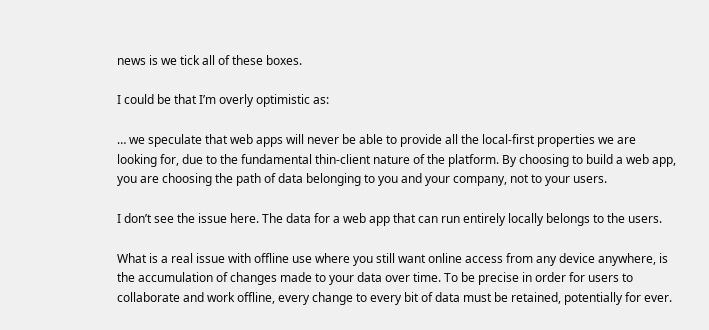news is we tick all of these boxes.

I could be that I’m overly optimistic as:

… we speculate that web apps will never be able to provide all the local-first properties we are looking for, due to the fundamental thin-client nature of the platform. By choosing to build a web app, you are choosing the path of data belonging to you and your company, not to your users.

I don’t see the issue here. The data for a web app that can run entirely locally belongs to the users.

What is a real issue with offline use where you still want online access from any device anywhere, is the accumulation of changes made to your data over time. To be precise in order for users to collaborate and work offline, every change to every bit of data must be retained, potentially for ever.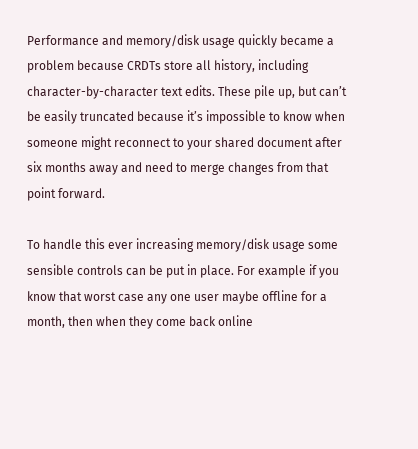Performance and memory/disk usage quickly became a problem because CRDTs store all history, including character-by-character text edits. These pile up, but can’t be easily truncated because it’s impossible to know when someone might reconnect to your shared document after six months away and need to merge changes from that point forward.

To handle this ever increasing memory/disk usage some sensible controls can be put in place. For example if you know that worst case any one user maybe offline for a month, then when they come back online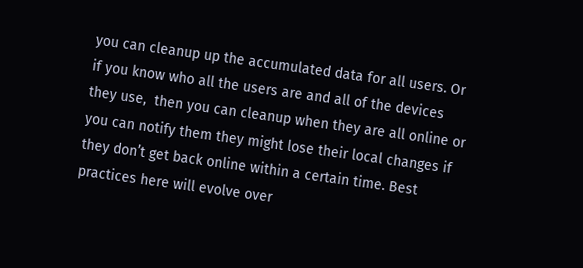you can cleanup up the accumulated data for all users. Or if you know who all the users are and all of the devices they use,  then you can cleanup when they are all online or you can notify them they might lose their local changes if they don’t get back online within a certain time. Best practices here will evolve over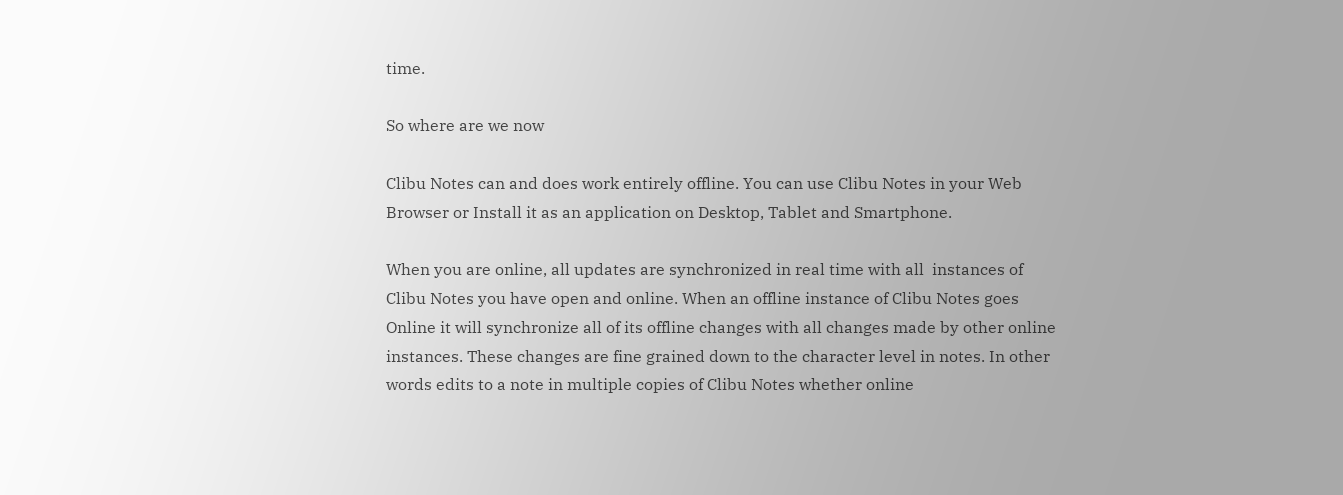time.

So where are we now

Clibu Notes can and does work entirely offline. You can use Clibu Notes in your Web Browser or Install it as an application on Desktop, Tablet and Smartphone.

When you are online, all updates are synchronized in real time with all  instances of Clibu Notes you have open and online. When an offline instance of Clibu Notes goes Online it will synchronize all of its offline changes with all changes made by other online instances. These changes are fine grained down to the character level in notes. In other words edits to a note in multiple copies of Clibu Notes whether online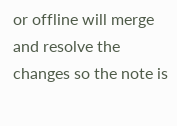or offline will merge and resolve the changes so the note is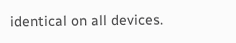identical on all devices.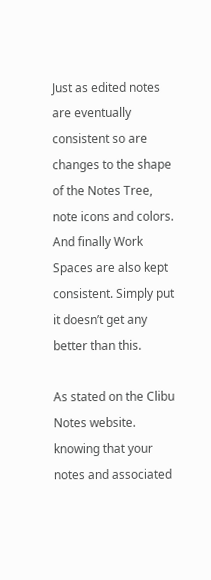Just as edited notes are eventually consistent so are changes to the shape of the Notes Tree, note icons and colors. And finally Work Spaces are also kept consistent. Simply put it doesn’t get any better than this.

As stated on the Clibu Notes website. knowing that your notes and associated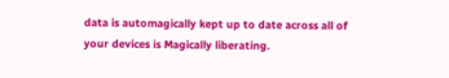data is automagically kept up to date across all of your devices is Magically liberating.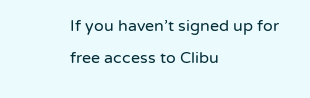If you haven’t signed up for free access to Clibu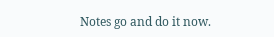Notes go and do it now.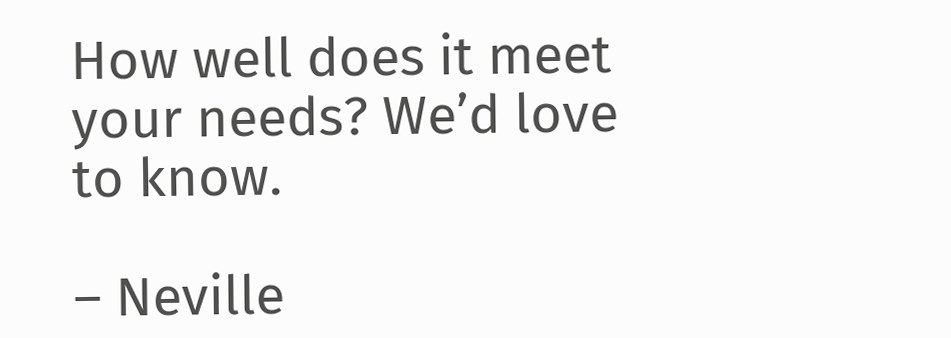How well does it meet your needs? We’d love to know.

– Neville